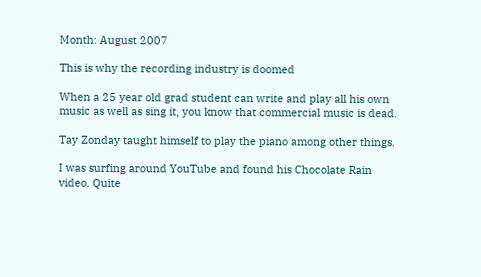Month: August 2007

This is why the recording industry is doomed

When a 25 year old grad student can write and play all his own music as well as sing it, you know that commercial music is dead.

Tay Zonday taught himself to play the piano among other things.

I was surfing around YouTube and found his Chocolate Rain video. Quite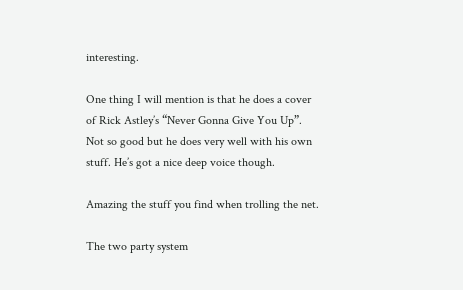interesting.

One thing I will mention is that he does a cover of Rick Astley’s “Never Gonna Give You Up”. Not so good but he does very well with his own stuff. He’s got a nice deep voice though.

Amazing the stuff you find when trolling the net.

The two party system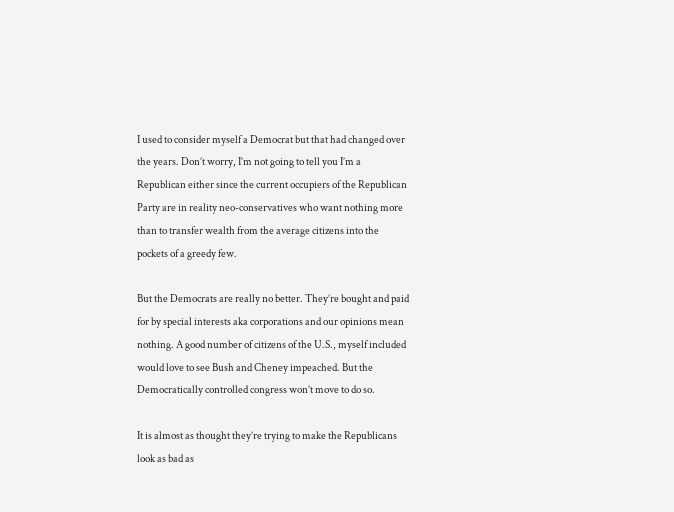I used to consider myself a Democrat but that had changed over the years. Don’t worry, I’m not going to tell you I’m a Republican either since the current occupiers of the Republican Party are in reality neo-conservatives who want nothing more than to transfer wealth from the average citizens into the pockets of a greedy few.

But the Democrats are really no better. They’re bought and paid for by special interests aka corporations and our opinions mean nothing. A good number of citizens of the U.S., myself included would love to see Bush and Cheney impeached. But the Democratically controlled congress won’t move to do so.

It is almost as thought they’re trying to make the Republicans look as bad as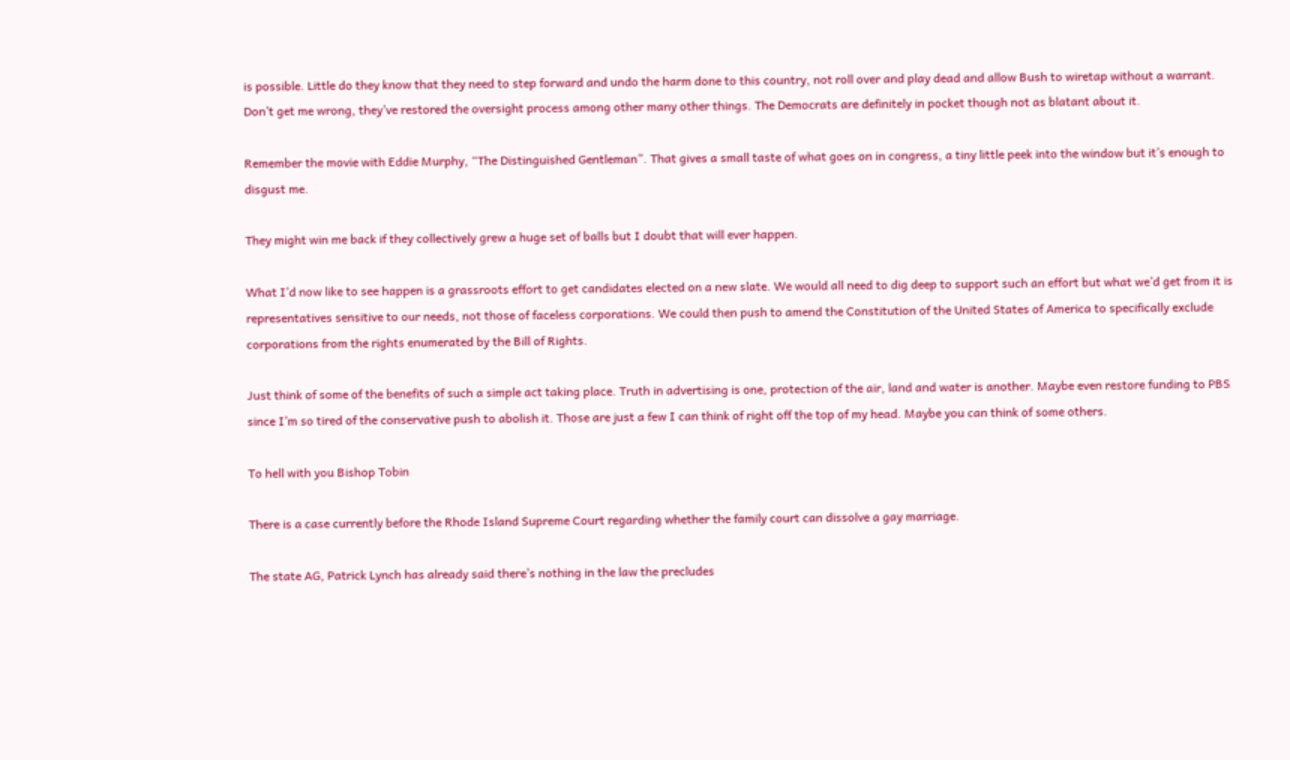is possible. Little do they know that they need to step forward and undo the harm done to this country, not roll over and play dead and allow Bush to wiretap without a warrant. Don’t get me wrong, they’ve restored the oversight process among other many other things. The Democrats are definitely in pocket though not as blatant about it.

Remember the movie with Eddie Murphy, “The Distinguished Gentleman”. That gives a small taste of what goes on in congress, a tiny little peek into the window but it’s enough to disgust me.

They might win me back if they collectively grew a huge set of balls but I doubt that will ever happen.

What I’d now like to see happen is a grassroots effort to get candidates elected on a new slate. We would all need to dig deep to support such an effort but what we’d get from it is representatives sensitive to our needs, not those of faceless corporations. We could then push to amend the Constitution of the United States of America to specifically exclude corporations from the rights enumerated by the Bill of Rights.

Just think of some of the benefits of such a simple act taking place. Truth in advertising is one, protection of the air, land and water is another. Maybe even restore funding to PBS since I’m so tired of the conservative push to abolish it. Those are just a few I can think of right off the top of my head. Maybe you can think of some others.

To hell with you Bishop Tobin

There is a case currently before the Rhode Island Supreme Court regarding whether the family court can dissolve a gay marriage.

The state AG, Patrick Lynch has already said there’s nothing in the law the precludes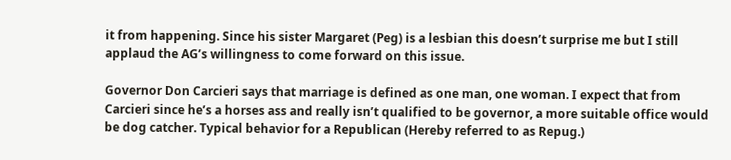it from happening. Since his sister Margaret (Peg) is a lesbian this doesn’t surprise me but I still applaud the AG’s willingness to come forward on this issue.

Governor Don Carcieri says that marriage is defined as one man, one woman. I expect that from Carcieri since he’s a horses ass and really isn’t qualified to be governor, a more suitable office would be dog catcher. Typical behavior for a Republican (Hereby referred to as Repug.)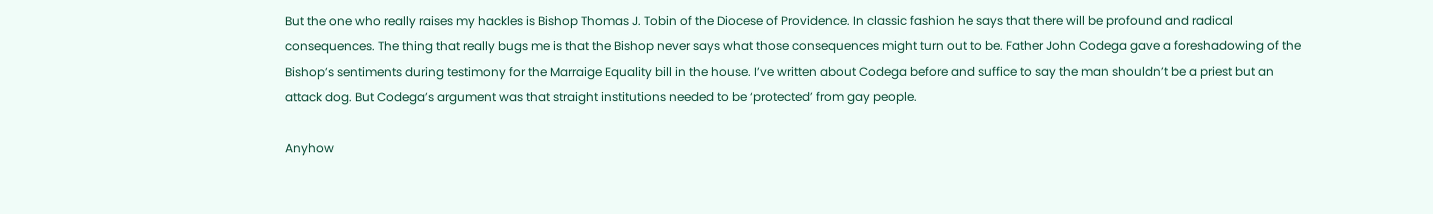But the one who really raises my hackles is Bishop Thomas J. Tobin of the Diocese of Providence. In classic fashion he says that there will be profound and radical consequences. The thing that really bugs me is that the Bishop never says what those consequences might turn out to be. Father John Codega gave a foreshadowing of the Bishop’s sentiments during testimony for the Marraige Equality bill in the house. I’ve written about Codega before and suffice to say the man shouldn’t be a priest but an attack dog. But Codega’s argument was that straight institutions needed to be ‘protected’ from gay people.

Anyhow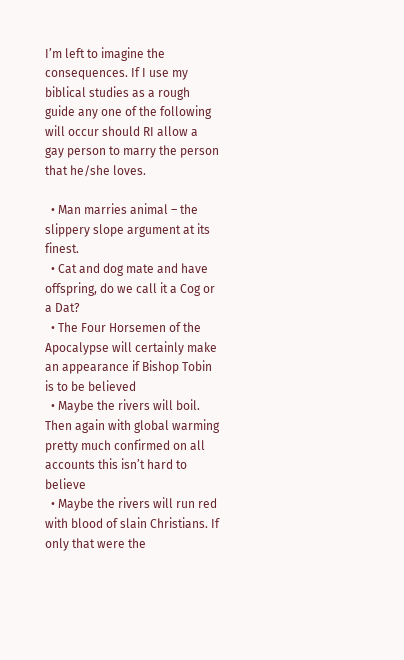I’m left to imagine the consequences. If I use my biblical studies as a rough guide any one of the following will occur should RI allow a gay person to marry the person that he/she loves.

  • Man marries animal – the slippery slope argument at its finest.
  • Cat and dog mate and have offspring, do we call it a Cog or a Dat?
  • The Four Horsemen of the Apocalypse will certainly make an appearance if Bishop Tobin is to be believed
  • Maybe the rivers will boil. Then again with global warming pretty much confirmed on all accounts this isn’t hard to believe
  • Maybe the rivers will run red with blood of slain Christians. If only that were the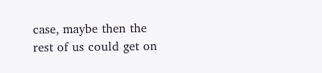case, maybe then the rest of us could get on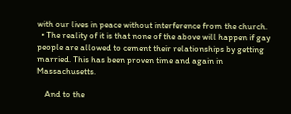with our lives in peace without interference from the church.
  • The reality of it is that none of the above will happen if gay people are allowed to cement their relationships by getting married. This has been proven time and again in Massachusetts.

    And to the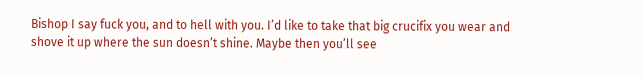Bishop I say fuck you, and to hell with you. I’d like to take that big crucifix you wear and shove it up where the sun doesn’t shine. Maybe then you’ll see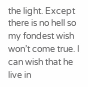the light. Except there is no hell so my fondest wish won’t come true. I can wish that he live in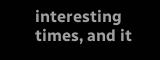interesting times, and it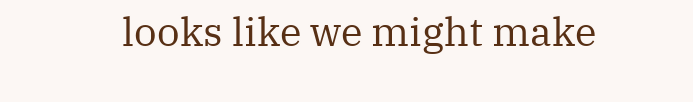looks like we might make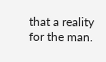that a reality for the man.